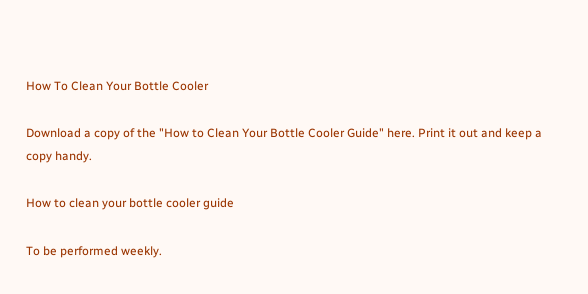How To Clean Your Bottle Cooler

Download a copy of the "How to Clean Your Bottle Cooler Guide" here. Print it out and keep a copy handy.

How to clean your bottle cooler guide

To be performed weekly.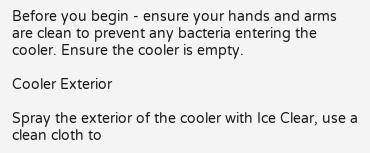Before you begin - ensure your hands and arms are clean to prevent any bacteria entering the cooler. Ensure the cooler is empty.

Cooler Exterior

Spray the exterior of the cooler with Ice Clear, use a clean cloth to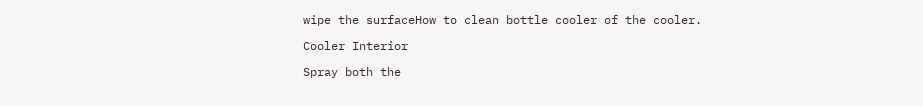wipe the surfaceHow to clean bottle cooler of the cooler.

Cooler Interior

Spray both the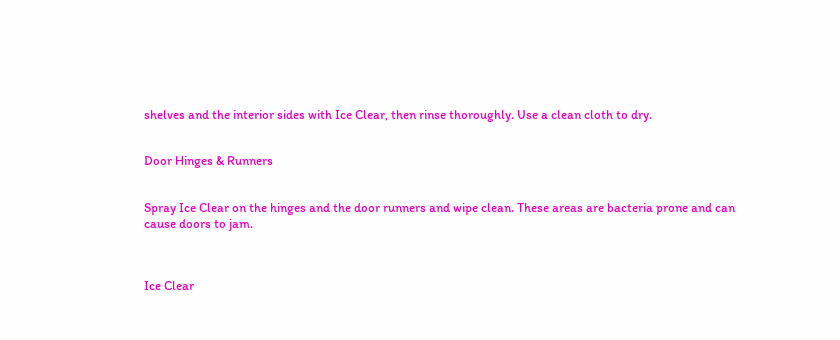shelves and the interior sides with Ice Clear, then rinse thoroughly. Use a clean cloth to dry.


Door Hinges & Runners


Spray Ice Clear on the hinges and the door runners and wipe clean. These areas are bacteria prone and can cause doors to jam.



Ice Clear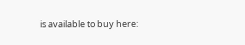is available to buy here: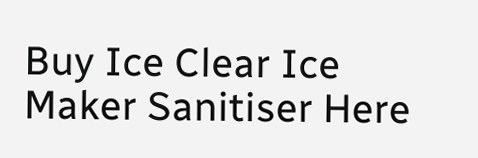Buy Ice Clear Ice Maker Sanitiser Here